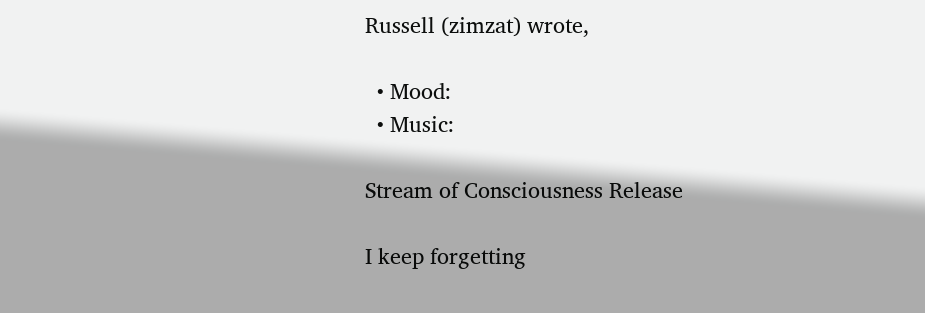Russell (zimzat) wrote,

  • Mood:
  • Music:

Stream of Consciousness Release

I keep forgetting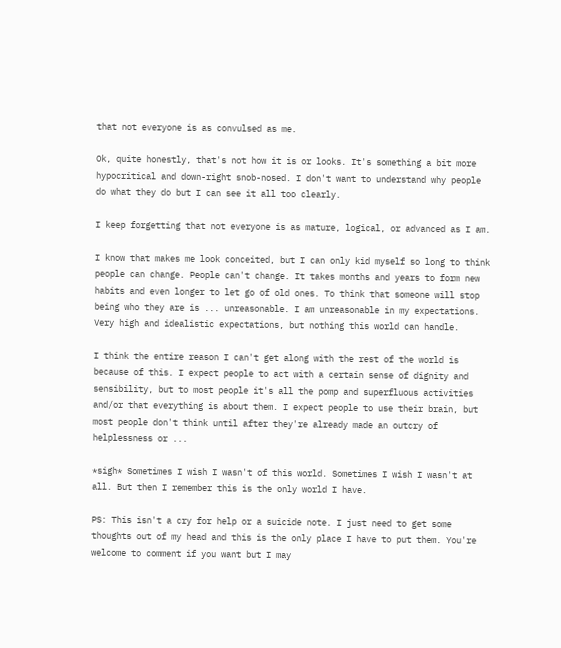that not everyone is as convulsed as me.

Ok, quite honestly, that's not how it is or looks. It's something a bit more hypocritical and down-right snob-nosed. I don't want to understand why people do what they do but I can see it all too clearly.

I keep forgetting that not everyone is as mature, logical, or advanced as I am.

I know that makes me look conceited, but I can only kid myself so long to think people can change. People can't change. It takes months and years to form new habits and even longer to let go of old ones. To think that someone will stop being who they are is ... unreasonable. I am unreasonable in my expectations. Very high and idealistic expectations, but nothing this world can handle.

I think the entire reason I can't get along with the rest of the world is because of this. I expect people to act with a certain sense of dignity and sensibility, but to most people it's all the pomp and superfluous activities and/or that everything is about them. I expect people to use their brain, but most people don't think until after they're already made an outcry of helplessness or ...

*sigh* Sometimes I wish I wasn't of this world. Sometimes I wish I wasn't at all. But then I remember this is the only world I have.

PS: This isn't a cry for help or a suicide note. I just need to get some thoughts out of my head and this is the only place I have to put them. You're welcome to comment if you want but I may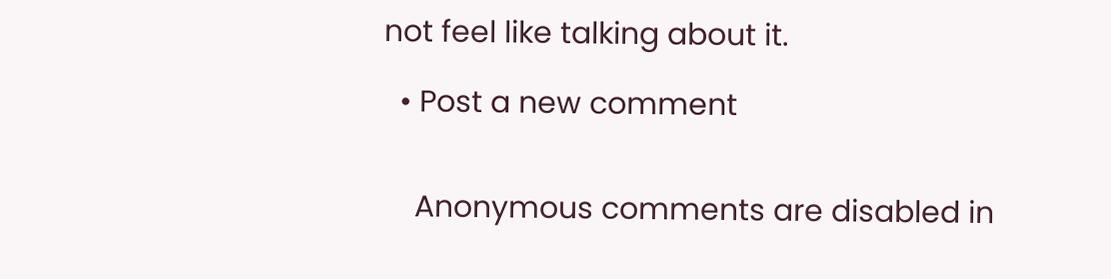not feel like talking about it.

  • Post a new comment


    Anonymous comments are disabled in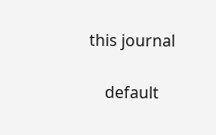this journal

    default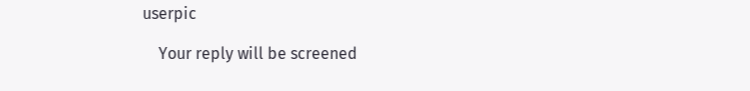userpic

    Your reply will be screened